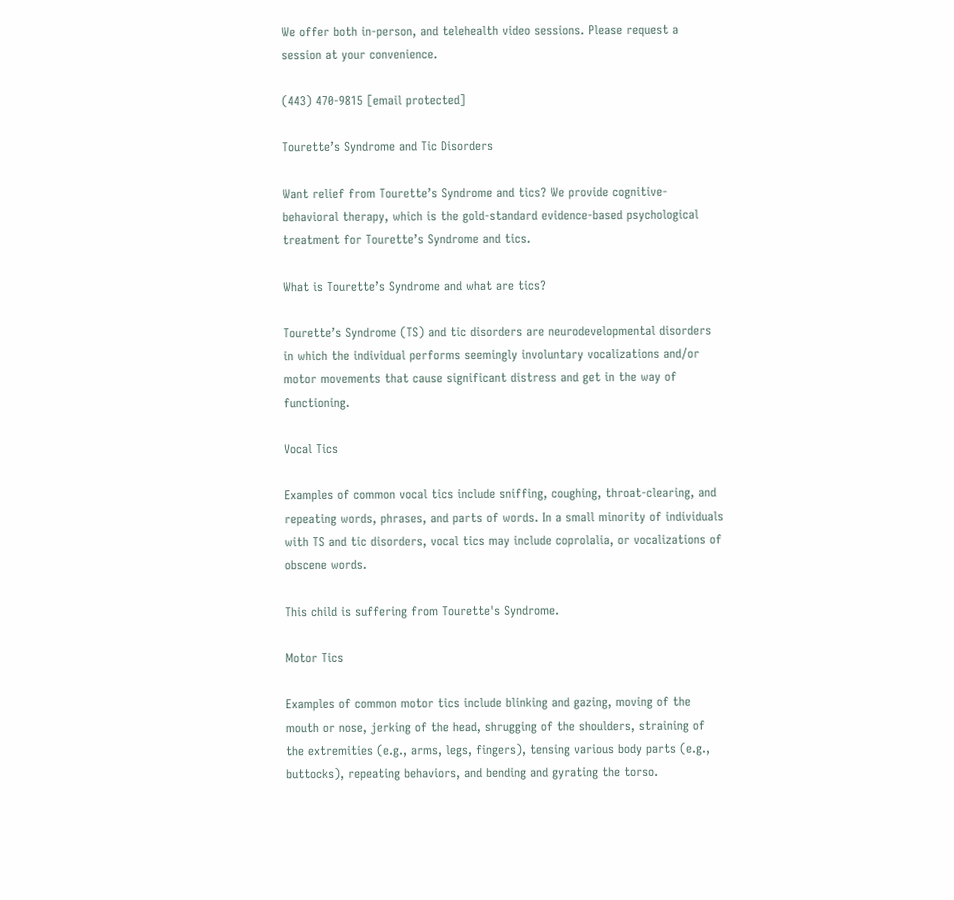We offer both in-person, and telehealth video sessions. Please request a session at your convenience.

(443) 470-9815 [email protected]

Tourette’s Syndrome and Tic Disorders

Want relief from Tourette’s Syndrome and tics? We provide cognitive-behavioral therapy, which is the gold-standard evidence-based psychological treatment for Tourette’s Syndrome and tics.

What is Tourette’s Syndrome and what are tics?

Tourette’s Syndrome (TS) and tic disorders are neurodevelopmental disorders in which the individual performs seemingly involuntary vocalizations and/or motor movements that cause significant distress and get in the way of functioning.

Vocal Tics

Examples of common vocal tics include sniffing, coughing, throat-clearing, and repeating words, phrases, and parts of words. In a small minority of individuals with TS and tic disorders, vocal tics may include coprolalia, or vocalizations of obscene words.

This child is suffering from Tourette's Syndrome.

Motor Tics

Examples of common motor tics include blinking and gazing, moving of the mouth or nose, jerking of the head, shrugging of the shoulders, straining of the extremities (e.g., arms, legs, fingers), tensing various body parts (e.g., buttocks), repeating behaviors, and bending and gyrating the torso.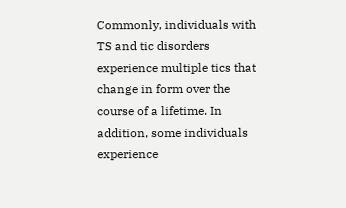Commonly, individuals with TS and tic disorders experience multiple tics that change in form over the course of a lifetime. In addition, some individuals experience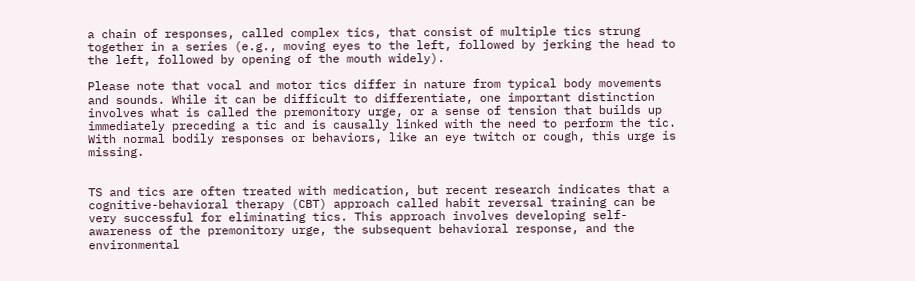a chain of responses, called complex tics, that consist of multiple tics strung together in a series (e.g., moving eyes to the left, followed by jerking the head to the left, followed by opening of the mouth widely).

Please note that vocal and motor tics differ in nature from typical body movements and sounds. While it can be difficult to differentiate, one important distinction involves what is called the premonitory urge, or a sense of tension that builds up immediately preceding a tic and is causally linked with the need to perform the tic. With normal bodily responses or behaviors, like an eye twitch or cough, this urge is missing.


TS and tics are often treated with medication, but recent research indicates that a cognitive-behavioral therapy (CBT) approach called habit reversal training can be very successful for eliminating tics. This approach involves developing self-awareness of the premonitory urge, the subsequent behavioral response, and the environmental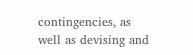contingencies, as well as devising and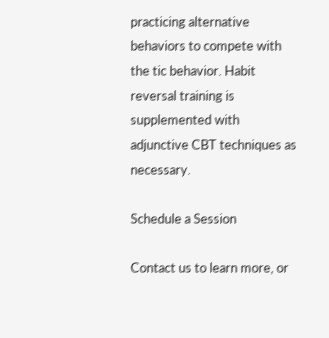practicing alternative behaviors to compete with the tic behavior. Habit reversal training is supplemented with adjunctive CBT techniques as necessary.

Schedule a Session

Contact us to learn more, or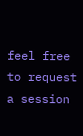feel free to request a session